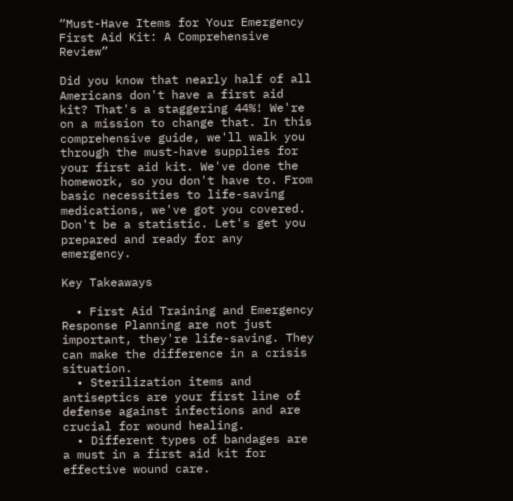“Must-Have Items for Your Emergency First Aid Kit: A Comprehensive Review”

Did you know that nearly half of all Americans don't have a first aid kit? That's a staggering 44%! We're on a mission to change that. In this comprehensive guide, we'll walk you through the must-have supplies for your first aid kit. We've done the homework, so you don't have to. From basic necessities to life-saving medications, we've got you covered. Don't be a statistic. Let's get you prepared and ready for any emergency.

Key Takeaways

  • First Aid Training and Emergency Response Planning are not just important, they're life-saving. They can make the difference in a crisis situation.
  • Sterilization items and antiseptics are your first line of defense against infections and are crucial for wound healing.
  • Different types of bandages are a must in a first aid kit for effective wound care.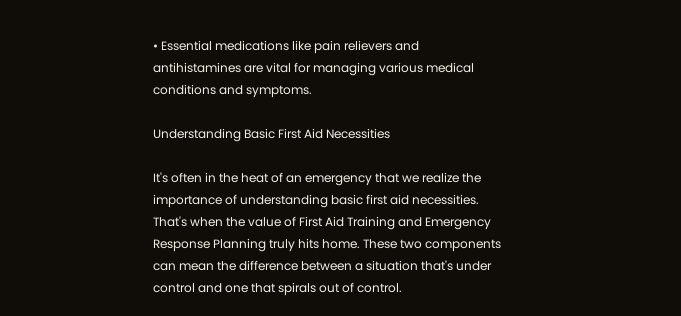• Essential medications like pain relievers and antihistamines are vital for managing various medical conditions and symptoms.

Understanding Basic First Aid Necessities

It's often in the heat of an emergency that we realize the importance of understanding basic first aid necessities. That's when the value of First Aid Training and Emergency Response Planning truly hits home. These two components can mean the difference between a situation that's under control and one that spirals out of control.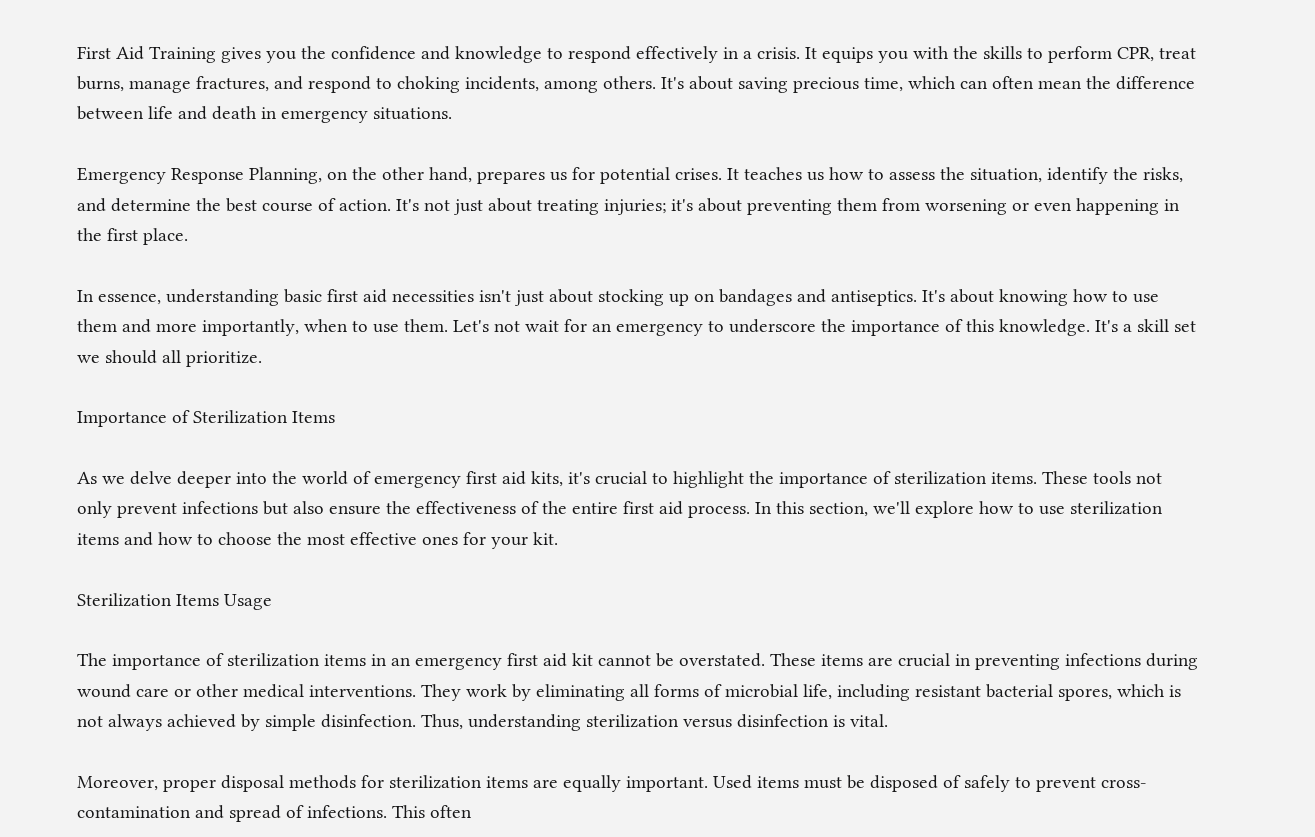First Aid Training gives you the confidence and knowledge to respond effectively in a crisis. It equips you with the skills to perform CPR, treat burns, manage fractures, and respond to choking incidents, among others. It's about saving precious time, which can often mean the difference between life and death in emergency situations.

Emergency Response Planning, on the other hand, prepares us for potential crises. It teaches us how to assess the situation, identify the risks, and determine the best course of action. It's not just about treating injuries; it's about preventing them from worsening or even happening in the first place.

In essence, understanding basic first aid necessities isn't just about stocking up on bandages and antiseptics. It's about knowing how to use them and more importantly, when to use them. Let's not wait for an emergency to underscore the importance of this knowledge. It's a skill set we should all prioritize.

Importance of Sterilization Items

As we delve deeper into the world of emergency first aid kits, it's crucial to highlight the importance of sterilization items. These tools not only prevent infections but also ensure the effectiveness of the entire first aid process. In this section, we'll explore how to use sterilization items and how to choose the most effective ones for your kit.

Sterilization Items Usage

The importance of sterilization items in an emergency first aid kit cannot be overstated. These items are crucial in preventing infections during wound care or other medical interventions. They work by eliminating all forms of microbial life, including resistant bacterial spores, which is not always achieved by simple disinfection. Thus, understanding sterilization versus disinfection is vital.

Moreover, proper disposal methods for sterilization items are equally important. Used items must be disposed of safely to prevent cross-contamination and spread of infections. This often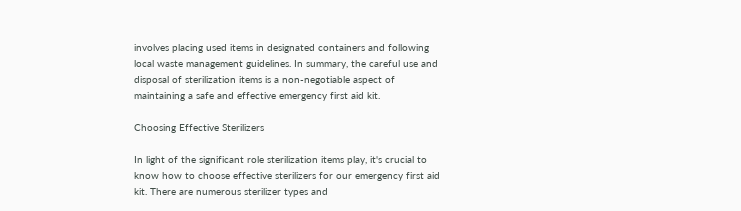involves placing used items in designated containers and following local waste management guidelines. In summary, the careful use and disposal of sterilization items is a non-negotiable aspect of maintaining a safe and effective emergency first aid kit.

Choosing Effective Sterilizers

In light of the significant role sterilization items play, it's crucial to know how to choose effective sterilizers for our emergency first aid kit. There are numerous sterilizer types and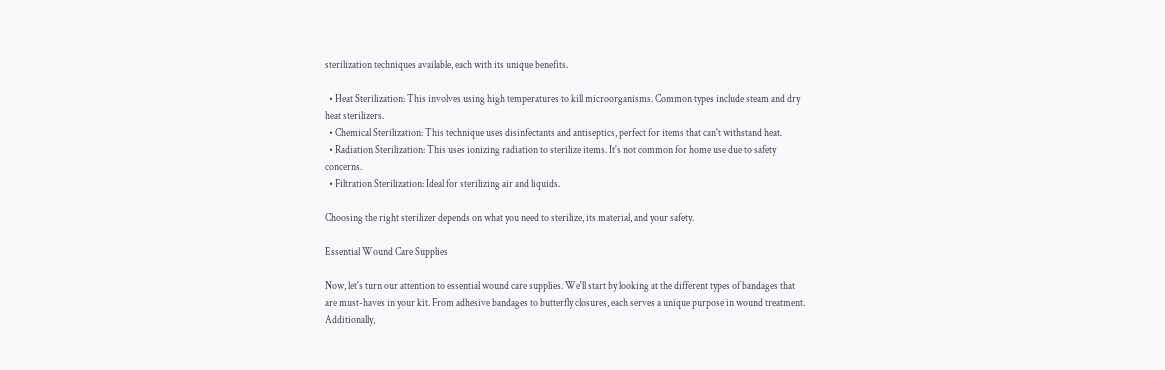sterilization techniques available, each with its unique benefits.

  • Heat Sterilization: This involves using high temperatures to kill microorganisms. Common types include steam and dry heat sterilizers.
  • Chemical Sterilization: This technique uses disinfectants and antiseptics, perfect for items that can't withstand heat.
  • Radiation Sterilization: This uses ionizing radiation to sterilize items. It's not common for home use due to safety concerns.
  • Filtration Sterilization: Ideal for sterilizing air and liquids.

Choosing the right sterilizer depends on what you need to sterilize, its material, and your safety.

Essential Wound Care Supplies

Now, let's turn our attention to essential wound care supplies. We'll start by looking at the different types of bandages that are must-haves in your kit. From adhesive bandages to butterfly closures, each serves a unique purpose in wound treatment. Additionally,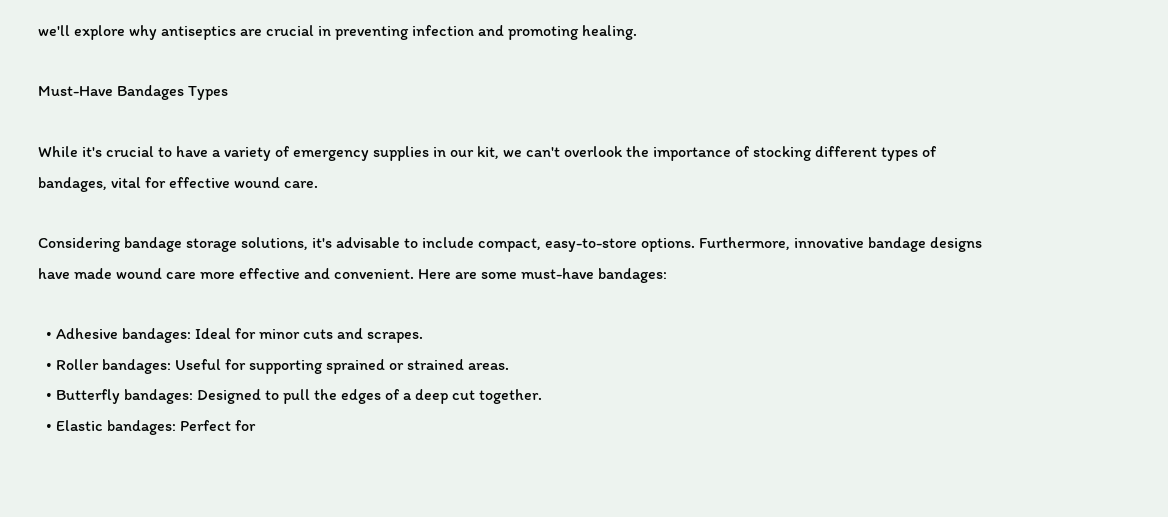we'll explore why antiseptics are crucial in preventing infection and promoting healing.

Must-Have Bandages Types

While it's crucial to have a variety of emergency supplies in our kit, we can't overlook the importance of stocking different types of bandages, vital for effective wound care.

Considering bandage storage solutions, it's advisable to include compact, easy-to-store options. Furthermore, innovative bandage designs have made wound care more effective and convenient. Here are some must-have bandages:

  • Adhesive bandages: Ideal for minor cuts and scrapes.
  • Roller bandages: Useful for supporting sprained or strained areas.
  • Butterfly bandages: Designed to pull the edges of a deep cut together.
  • Elastic bandages: Perfect for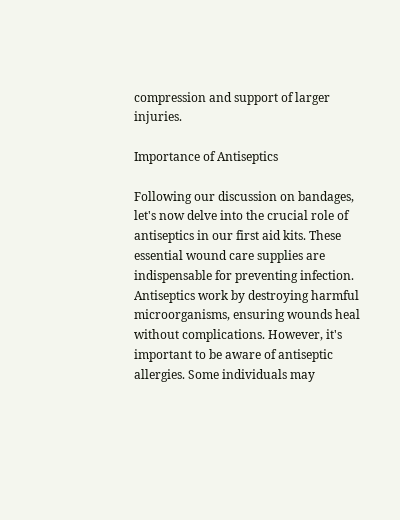compression and support of larger injuries.

Importance of Antiseptics

Following our discussion on bandages, let's now delve into the crucial role of antiseptics in our first aid kits. These essential wound care supplies are indispensable for preventing infection. Antiseptics work by destroying harmful microorganisms, ensuring wounds heal without complications. However, it's important to be aware of antiseptic allergies. Some individuals may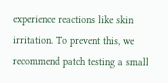experience reactions like skin irritation. To prevent this, we recommend patch testing a small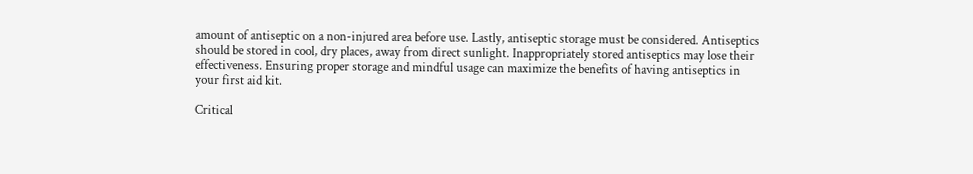amount of antiseptic on a non-injured area before use. Lastly, antiseptic storage must be considered. Antiseptics should be stored in cool, dry places, away from direct sunlight. Inappropriately stored antiseptics may lose their effectiveness. Ensuring proper storage and mindful usage can maximize the benefits of having antiseptics in your first aid kit.

Critical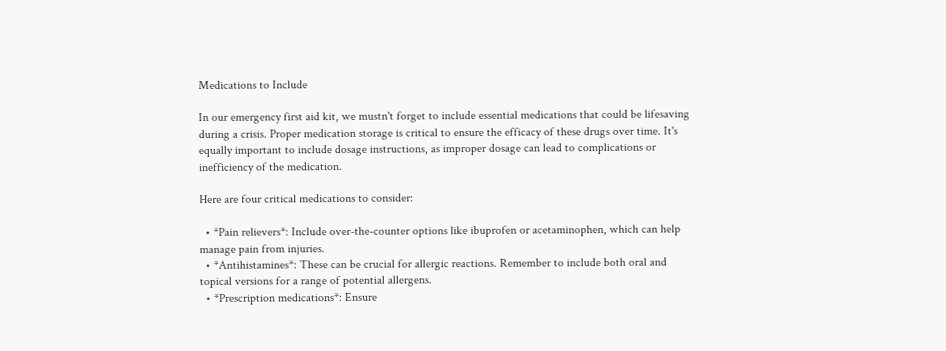Medications to Include

In our emergency first aid kit, we mustn't forget to include essential medications that could be lifesaving during a crisis. Proper medication storage is critical to ensure the efficacy of these drugs over time. It's equally important to include dosage instructions, as improper dosage can lead to complications or inefficiency of the medication.

Here are four critical medications to consider:

  • *Pain relievers*: Include over-the-counter options like ibuprofen or acetaminophen, which can help manage pain from injuries.
  • *Antihistamines*: These can be crucial for allergic reactions. Remember to include both oral and topical versions for a range of potential allergens.
  • *Prescription medications*: Ensure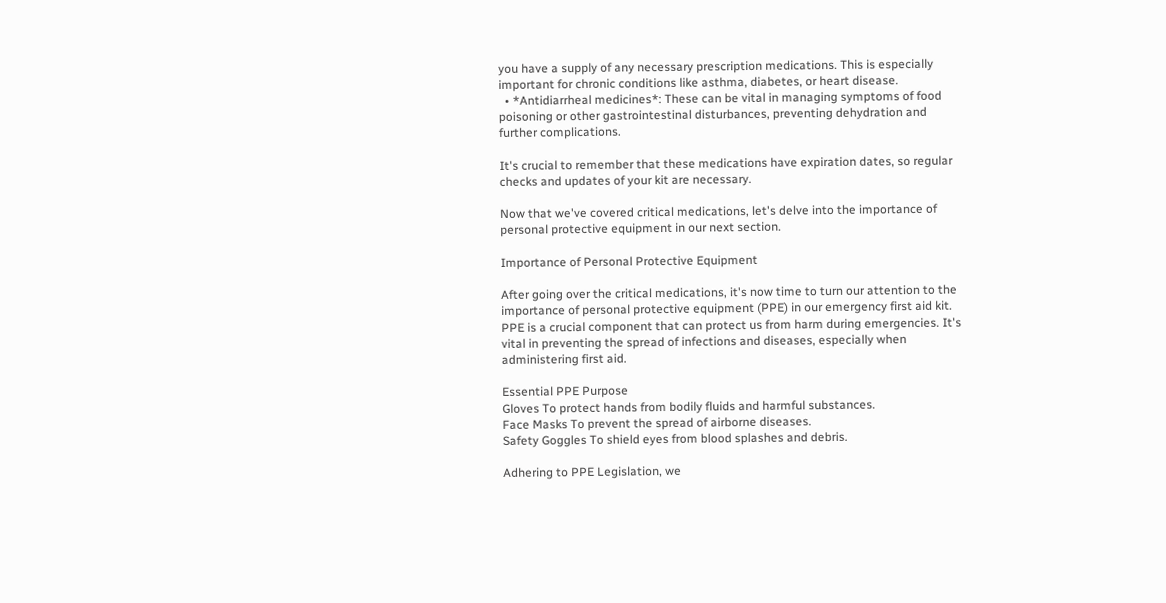you have a supply of any necessary prescription medications. This is especially important for chronic conditions like asthma, diabetes, or heart disease.
  • *Antidiarrheal medicines*: These can be vital in managing symptoms of food poisoning or other gastrointestinal disturbances, preventing dehydration and further complications.

It's crucial to remember that these medications have expiration dates, so regular checks and updates of your kit are necessary.

Now that we've covered critical medications, let's delve into the importance of personal protective equipment in our next section.

Importance of Personal Protective Equipment

After going over the critical medications, it's now time to turn our attention to the importance of personal protective equipment (PPE) in our emergency first aid kit. PPE is a crucial component that can protect us from harm during emergencies. It's vital in preventing the spread of infections and diseases, especially when administering first aid.

Essential PPE Purpose
Gloves To protect hands from bodily fluids and harmful substances.
Face Masks To prevent the spread of airborne diseases.
Safety Goggles To shield eyes from blood splashes and debris.

Adhering to PPE Legislation, we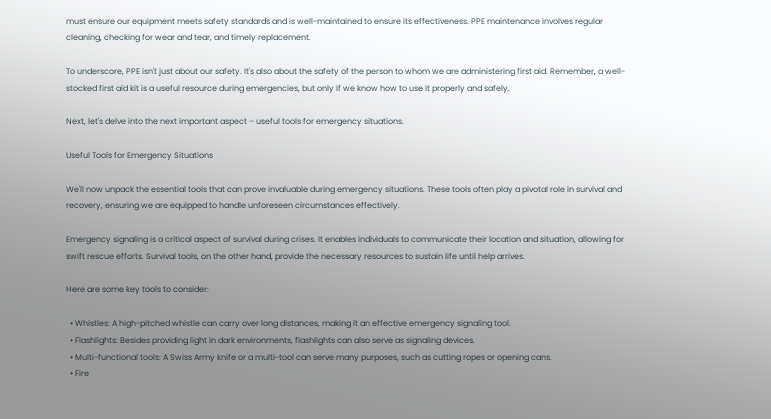must ensure our equipment meets safety standards and is well-maintained to ensure its effectiveness. PPE maintenance involves regular cleaning, checking for wear and tear, and timely replacement.

To underscore, PPE isn't just about our safety. It's also about the safety of the person to whom we are administering first aid. Remember, a well-stocked first aid kit is a useful resource during emergencies, but only if we know how to use it properly and safely.

Next, let's delve into the next important aspect – useful tools for emergency situations.

Useful Tools for Emergency Situations

We'll now unpack the essential tools that can prove invaluable during emergency situations. These tools often play a pivotal role in survival and recovery, ensuring we are equipped to handle unforeseen circumstances effectively.

Emergency signaling is a critical aspect of survival during crises. It enables individuals to communicate their location and situation, allowing for swift rescue efforts. Survival tools, on the other hand, provide the necessary resources to sustain life until help arrives.

Here are some key tools to consider:

  • Whistles: A high-pitched whistle can carry over long distances, making it an effective emergency signaling tool.
  • Flashlights: Besides providing light in dark environments, flashlights can also serve as signaling devices.
  • Multi-functional tools: A Swiss Army knife or a multi-tool can serve many purposes, such as cutting ropes or opening cans.
  • Fire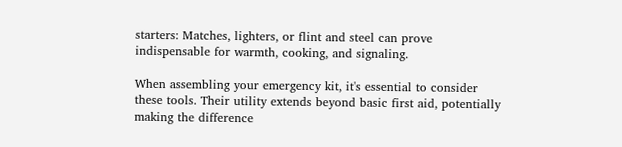starters: Matches, lighters, or flint and steel can prove indispensable for warmth, cooking, and signaling.

When assembling your emergency kit, it's essential to consider these tools. Their utility extends beyond basic first aid, potentially making the difference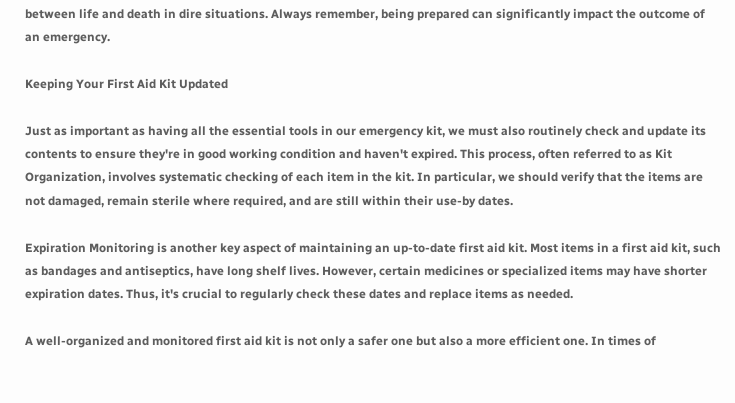between life and death in dire situations. Always remember, being prepared can significantly impact the outcome of an emergency.

Keeping Your First Aid Kit Updated

Just as important as having all the essential tools in our emergency kit, we must also routinely check and update its contents to ensure they're in good working condition and haven't expired. This process, often referred to as Kit Organization, involves systematic checking of each item in the kit. In particular, we should verify that the items are not damaged, remain sterile where required, and are still within their use-by dates.

Expiration Monitoring is another key aspect of maintaining an up-to-date first aid kit. Most items in a first aid kit, such as bandages and antiseptics, have long shelf lives. However, certain medicines or specialized items may have shorter expiration dates. Thus, it's crucial to regularly check these dates and replace items as needed.

A well-organized and monitored first aid kit is not only a safer one but also a more efficient one. In times of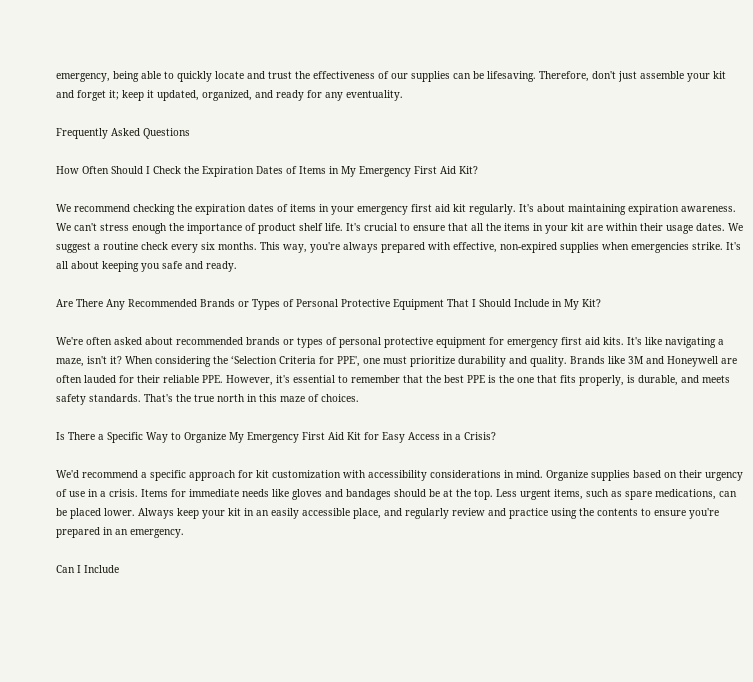emergency, being able to quickly locate and trust the effectiveness of our supplies can be lifesaving. Therefore, don't just assemble your kit and forget it; keep it updated, organized, and ready for any eventuality.

Frequently Asked Questions

How Often Should I Check the Expiration Dates of Items in My Emergency First Aid Kit?

We recommend checking the expiration dates of items in your emergency first aid kit regularly. It's about maintaining expiration awareness. We can't stress enough the importance of product shelf life. It's crucial to ensure that all the items in your kit are within their usage dates. We suggest a routine check every six months. This way, you're always prepared with effective, non-expired supplies when emergencies strike. It's all about keeping you safe and ready.

Are There Any Recommended Brands or Types of Personal Protective Equipment That I Should Include in My Kit?

We're often asked about recommended brands or types of personal protective equipment for emergency first aid kits. It's like navigating a maze, isn't it? When considering the ‘Selection Criteria for PPE', one must prioritize durability and quality. Brands like 3M and Honeywell are often lauded for their reliable PPE. However, it's essential to remember that the best PPE is the one that fits properly, is durable, and meets safety standards. That's the true north in this maze of choices.

Is There a Specific Way to Organize My Emergency First Aid Kit for Easy Access in a Crisis?

We'd recommend a specific approach for kit customization with accessibility considerations in mind. Organize supplies based on their urgency of use in a crisis. Items for immediate needs like gloves and bandages should be at the top. Less urgent items, such as spare medications, can be placed lower. Always keep your kit in an easily accessible place, and regularly review and practice using the contents to ensure you're prepared in an emergency.

Can I Include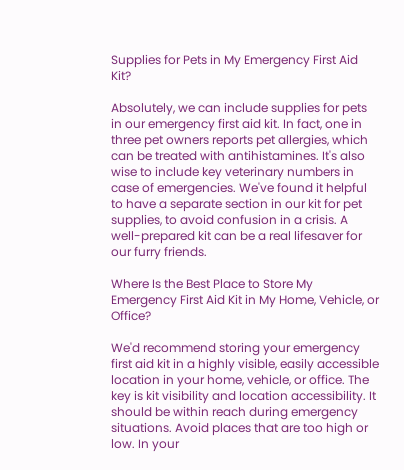Supplies for Pets in My Emergency First Aid Kit?

Absolutely, we can include supplies for pets in our emergency first aid kit. In fact, one in three pet owners reports pet allergies, which can be treated with antihistamines. It's also wise to include key veterinary numbers in case of emergencies. We've found it helpful to have a separate section in our kit for pet supplies, to avoid confusion in a crisis. A well-prepared kit can be a real lifesaver for our furry friends.

Where Is the Best Place to Store My Emergency First Aid Kit in My Home, Vehicle, or Office?

We'd recommend storing your emergency first aid kit in a highly visible, easily accessible location in your home, vehicle, or office. The key is kit visibility and location accessibility. It should be within reach during emergency situations. Avoid places that are too high or low. In your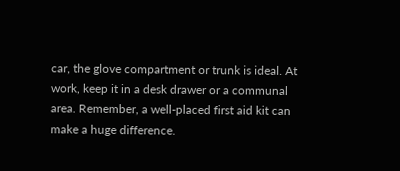car, the glove compartment or trunk is ideal. At work, keep it in a desk drawer or a communal area. Remember, a well-placed first aid kit can make a huge difference.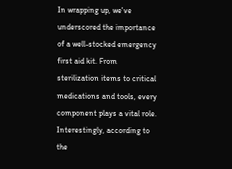In wrapping up, we've underscored the importance of a well-stocked emergency first aid kit. From sterilization items to critical medications and tools, every component plays a vital role. Interestingly, according to the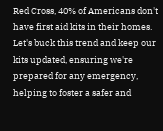Red Cross, 40% of Americans don't have first aid kits in their homes. Let's buck this trend and keep our kits updated, ensuring we're prepared for any emergency, helping to foster a safer and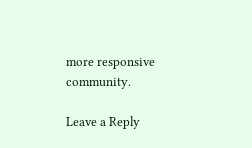more responsive community.

Leave a Reply